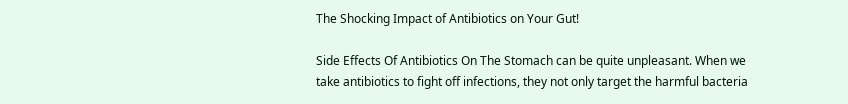The Shocking Impact of Antibiotics on Your Gut!

Side Effects Of Antibiotics On The Stomach can be quite unpleasant. When we take antibiotics to fight off infections, they not only target the harmful bacteria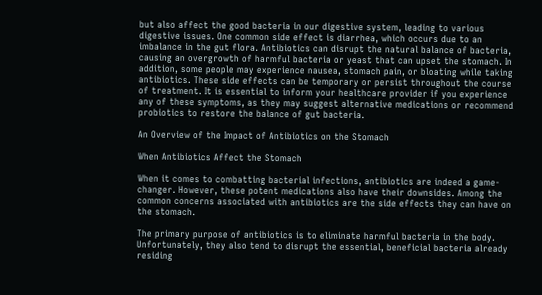but also affect the good bacteria in our digestive system, leading to various digestive issues. One common side effect is diarrhea, which occurs due to an imbalance in the gut flora. Antibiotics can disrupt the natural balance of bacteria, causing an overgrowth of harmful bacteria or yeast that can upset the stomach. In addition, some people may experience nausea, stomach pain, or bloating while taking antibiotics. These side effects can be temporary or persist throughout the course of treatment. It is essential to inform your healthcare provider if you experience any of these symptoms, as they may suggest alternative medications or recommend probiotics to restore the balance of gut bacteria.

An Overview of the Impact of Antibiotics on the Stomach

When Antibiotics Affect the Stomach

When it comes to combatting bacterial infections, antibiotics are indeed a game-changer. However, these potent medications also have their downsides. Among the common concerns associated with antibiotics are the side effects they can have on the stomach.

The primary purpose of antibiotics is to eliminate harmful bacteria in the body. Unfortunately, they also tend to disrupt the essential, beneficial bacteria already residing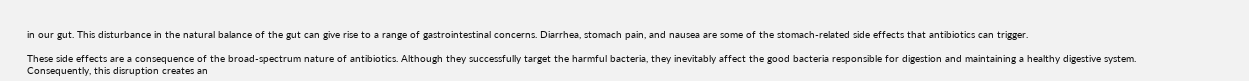in our gut. This disturbance in the natural balance of the gut can give rise to a range of gastrointestinal concerns. Diarrhea, stomach pain, and nausea are some of the stomach-related side effects that antibiotics can trigger.

These side effects are a consequence of the broad-spectrum nature of antibiotics. Although they successfully target the harmful bacteria, they inevitably affect the good bacteria responsible for digestion and maintaining a healthy digestive system. Consequently, this disruption creates an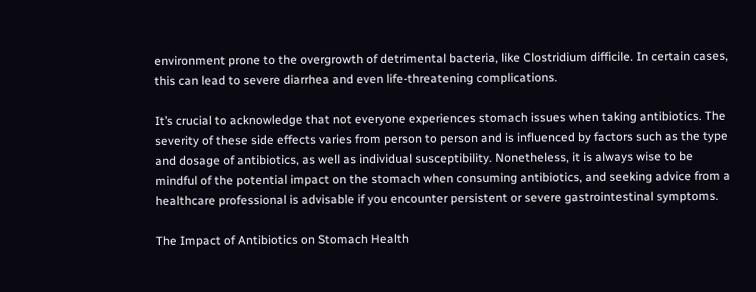environment prone to the overgrowth of detrimental bacteria, like Clostridium difficile. In certain cases, this can lead to severe diarrhea and even life-threatening complications.

It’s crucial to acknowledge that not everyone experiences stomach issues when taking antibiotics. The severity of these side effects varies from person to person and is influenced by factors such as the type and dosage of antibiotics, as well as individual susceptibility. Nonetheless, it is always wise to be mindful of the potential impact on the stomach when consuming antibiotics, and seeking advice from a healthcare professional is advisable if you encounter persistent or severe gastrointestinal symptoms.

The Impact of Antibiotics on Stomach Health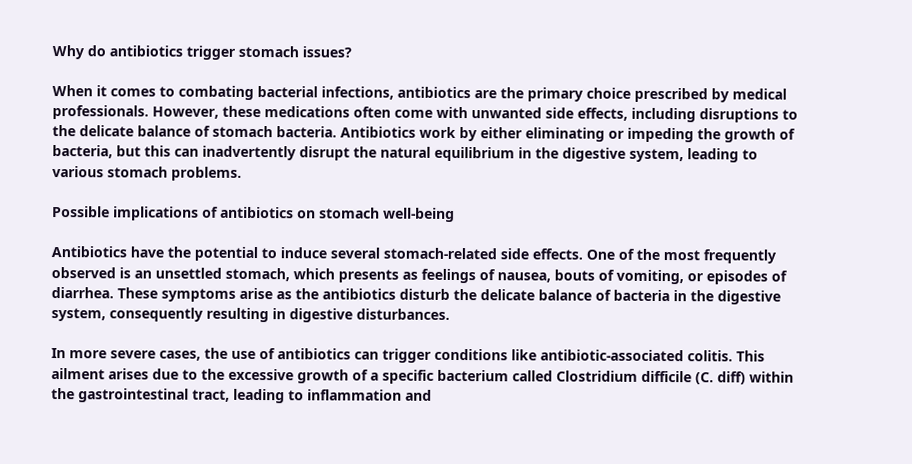Why do antibiotics trigger stomach issues?

When it comes to combating bacterial infections, antibiotics are the primary choice prescribed by medical professionals. However, these medications often come with unwanted side effects, including disruptions to the delicate balance of stomach bacteria. Antibiotics work by either eliminating or impeding the growth of bacteria, but this can inadvertently disrupt the natural equilibrium in the digestive system, leading to various stomach problems.

Possible implications of antibiotics on stomach well-being

Antibiotics have the potential to induce several stomach-related side effects. One of the most frequently observed is an unsettled stomach, which presents as feelings of nausea, bouts of vomiting, or episodes of diarrhea. These symptoms arise as the antibiotics disturb the delicate balance of bacteria in the digestive system, consequently resulting in digestive disturbances.

In more severe cases, the use of antibiotics can trigger conditions like antibiotic-associated colitis. This ailment arises due to the excessive growth of a specific bacterium called Clostridium difficile (C. diff) within the gastrointestinal tract, leading to inflammation and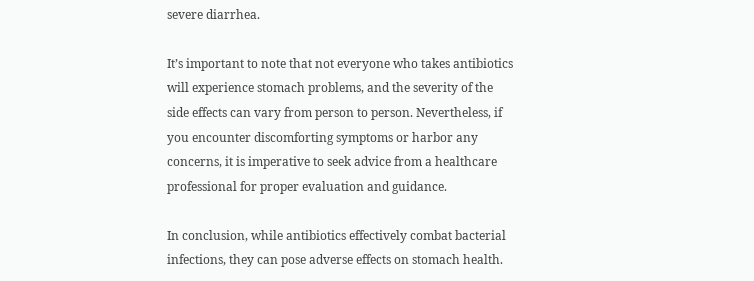severe diarrhea.

It’s important to note that not everyone who takes antibiotics will experience stomach problems, and the severity of the side effects can vary from person to person. Nevertheless, if you encounter discomforting symptoms or harbor any concerns, it is imperative to seek advice from a healthcare professional for proper evaluation and guidance.

In conclusion, while antibiotics effectively combat bacterial infections, they can pose adverse effects on stomach health.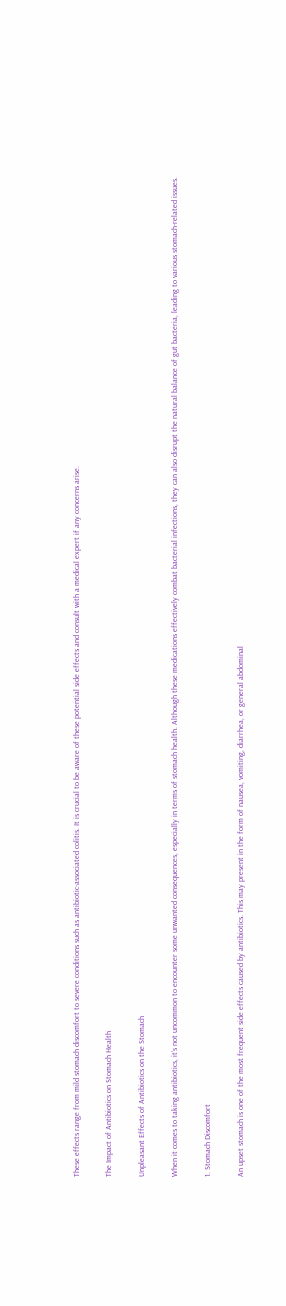These effects range from mild stomach discomfort to severe conditions such as antibiotic-associated colitis. It is crucial to be aware of these potential side effects and consult with a medical expert if any concerns arise.

The Impact of Antibiotics on Stomach Health

Unpleasant Effects of Antibiotics on the Stomach

When it comes to taking antibiotics, it’s not uncommon to encounter some unwanted consequences, especially in terms of stomach health. Although these medications effectively combat bacterial infections, they can also disrupt the natural balance of gut bacteria, leading to various stomach-related issues.

1. Stomach Discomfort

An upset stomach is one of the most frequent side effects caused by antibiotics. This may present in the form of nausea, vomiting, diarrhea, or general abdominal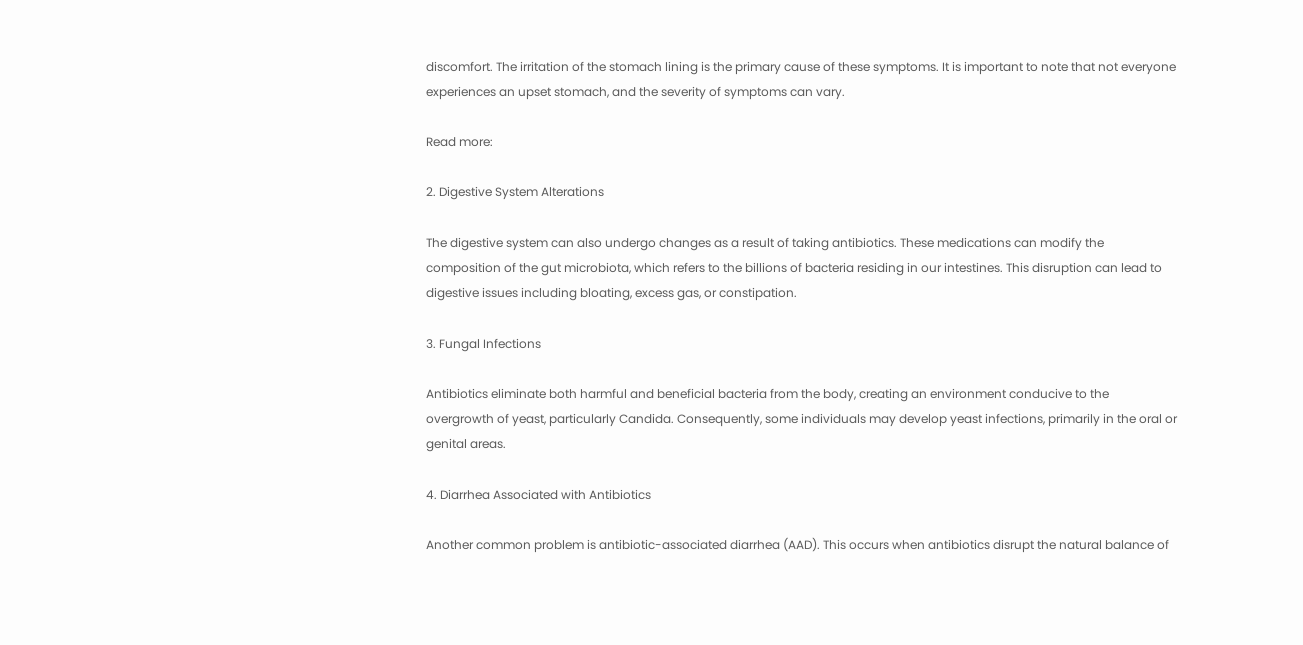discomfort. The irritation of the stomach lining is the primary cause of these symptoms. It is important to note that not everyone experiences an upset stomach, and the severity of symptoms can vary.

Read more:

2. Digestive System Alterations

The digestive system can also undergo changes as a result of taking antibiotics. These medications can modify the composition of the gut microbiota, which refers to the billions of bacteria residing in our intestines. This disruption can lead to digestive issues including bloating, excess gas, or constipation.

3. Fungal Infections

Antibiotics eliminate both harmful and beneficial bacteria from the body, creating an environment conducive to the overgrowth of yeast, particularly Candida. Consequently, some individuals may develop yeast infections, primarily in the oral or genital areas.

4. Diarrhea Associated with Antibiotics

Another common problem is antibiotic-associated diarrhea (AAD). This occurs when antibiotics disrupt the natural balance of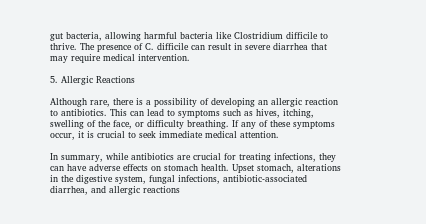gut bacteria, allowing harmful bacteria like Clostridium difficile to thrive. The presence of C. difficile can result in severe diarrhea that may require medical intervention.

5. Allergic Reactions

Although rare, there is a possibility of developing an allergic reaction to antibiotics. This can lead to symptoms such as hives, itching, swelling of the face, or difficulty breathing. If any of these symptoms occur, it is crucial to seek immediate medical attention.

In summary, while antibiotics are crucial for treating infections, they can have adverse effects on stomach health. Upset stomach, alterations in the digestive system, fungal infections, antibiotic-associated diarrhea, and allergic reactions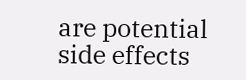are potential side effects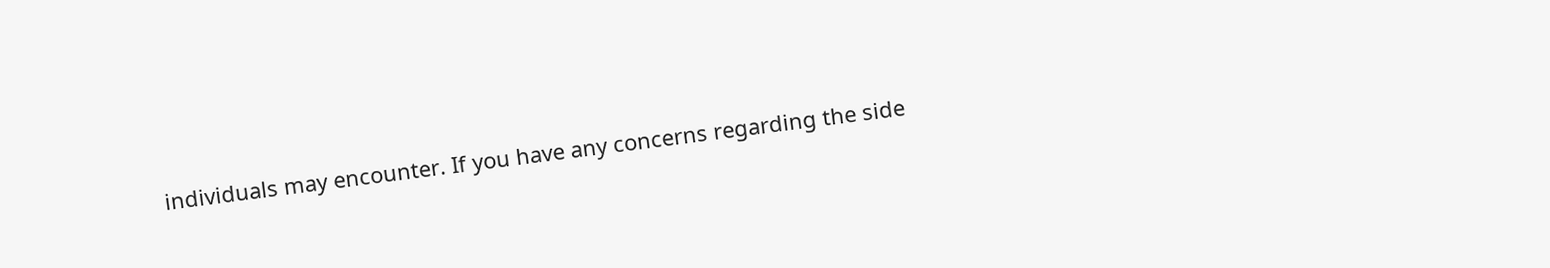individuals may encounter. If you have any concerns regarding the side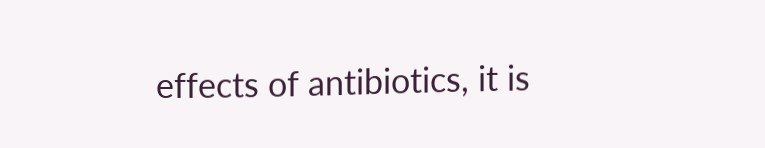effects of antibiotics, it is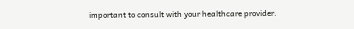important to consult with your healthcare provider.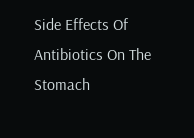Side Effects Of Antibiotics On The Stomach